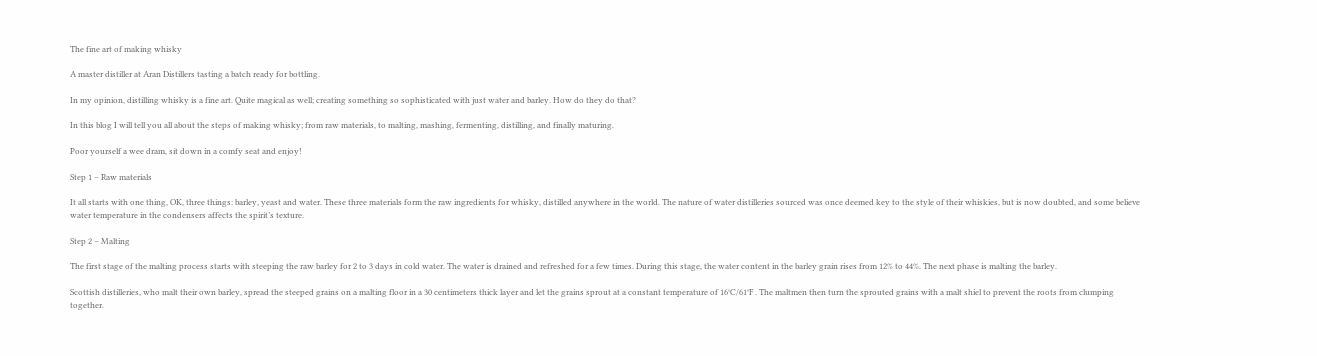The fine art of making whisky

A master distiller at Aran Distillers tasting a batch ready for bottling.

In my opinion, distilling whisky is a fine art. Quite magical as well; creating something so sophisticated with just water and barley. How do they do that?

In this blog I will tell you all about the steps of making whisky; from raw materials, to malting, mashing, fermenting, distilling, and finally maturing.

Poor yourself a wee dram, sit down in a comfy seat and enjoy!

Step 1 – Raw materials

It all starts with one thing, OK, three things: barley, yeast and water. These three materials form the raw ingredients for whisky, distilled anywhere in the world. The nature of water distilleries sourced was once deemed key to the style of their whiskies, but is now doubted, and some believe water temperature in the condensers affects the spirit’s texture.

Step 2 – Malting

The first stage of the malting process starts with steeping the raw barley for 2 to 3 days in cold water. The water is drained and refreshed for a few times. During this stage, the water content in the barley grain rises from 12% to 44%. The next phase is malting the barley.

Scottish distilleries, who malt their own barley, spread the steeped grains on a malting floor in a 30 centimeters thick layer and let the grains sprout at a constant temperature of 16°C/61°F . The maltmen then turn the sprouted grains with a malt shiel to prevent the roots from clumping together.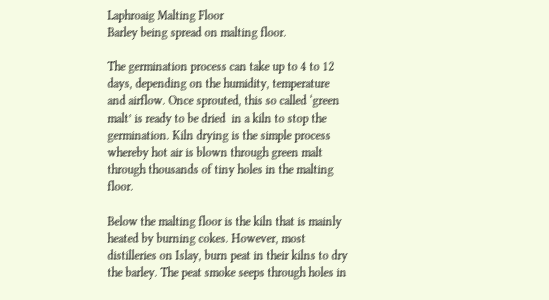Laphroaig Malting Floor
Barley being spread on malting floor.

The germination process can take up to 4 to 12 days, depending on the humidity, temperature and airflow. Once sprouted, this so called ‘green malt’ is ready to be dried  in a kiln to stop the germination. Kiln drying is the simple process whereby hot air is blown through green malt through thousands of tiny holes in the malting floor.

Below the malting floor is the kiln that is mainly heated by burning cokes. However, most distilleries on Islay, burn peat in their kilns to dry the barley. The peat smoke seeps through holes in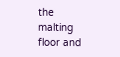the malting floor and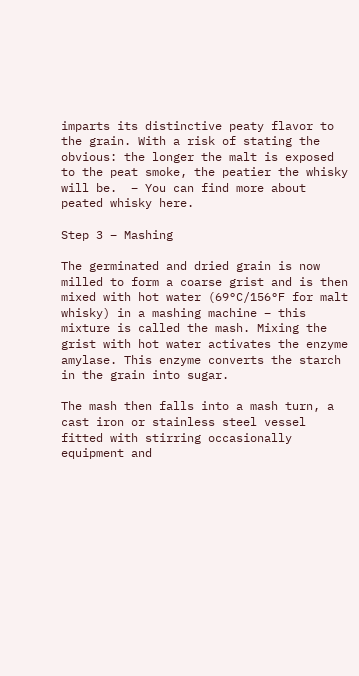imparts its distinctive peaty flavor to the grain. With a risk of stating the obvious: the longer the malt is exposed to the peat smoke, the peatier the whisky will be.  – You can find more about peated whisky here.

Step 3 – Mashing

The germinated and dried grain is now milled to form a coarse grist and is then mixed with hot water (69°C/156°F for malt whisky) in a mashing machine – this mixture is called the mash. Mixing the grist with hot water activates the enzyme amylase. This enzyme converts the starch in the grain into sugar.

The mash then falls into a mash turn, a cast iron or stainless steel vessel fitted with stirring occasionally equipment and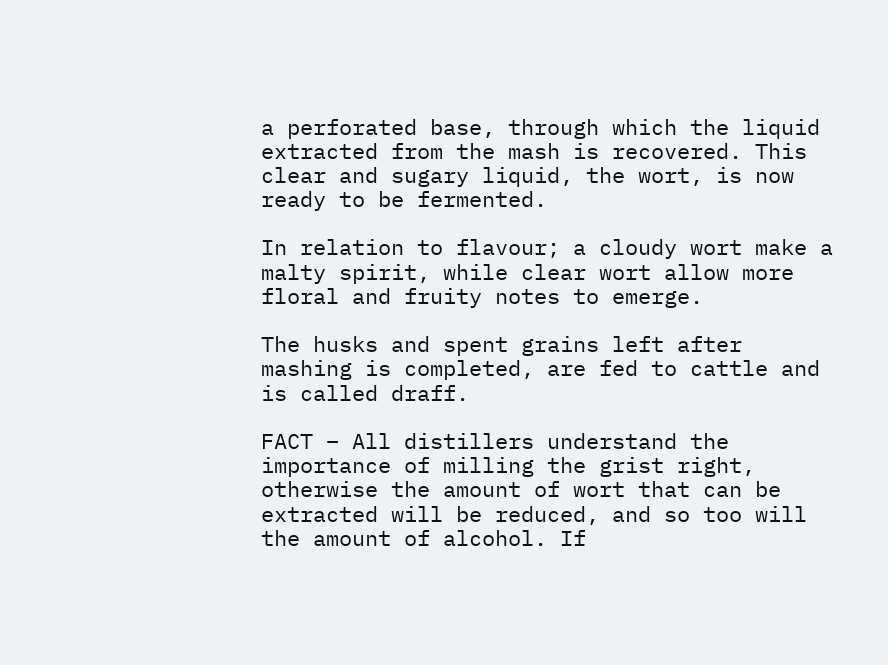a perforated base, through which the liquid extracted from the mash is recovered. This clear and sugary liquid, the wort, is now ready to be fermented.

In relation to flavour; a cloudy wort make a malty spirit, while clear wort allow more floral and fruity notes to emerge.

The husks and spent grains left after mashing is completed, are fed to cattle and is called draff.

FACT – All distillers understand the importance of milling the grist right, otherwise the amount of wort that can be extracted will be reduced, and so too will the amount of alcohol. If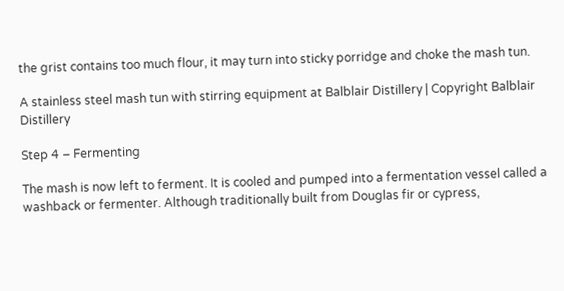the grist contains too much flour, it may turn into sticky porridge and choke the mash tun.

A stainless steel mash tun with stirring equipment at Balblair Distillery | Copyright Balblair Distillery

Step 4 – Fermenting

The mash is now left to ferment. It is cooled and pumped into a fermentation vessel called a washback or fermenter. Although traditionally built from Douglas fir or cypress,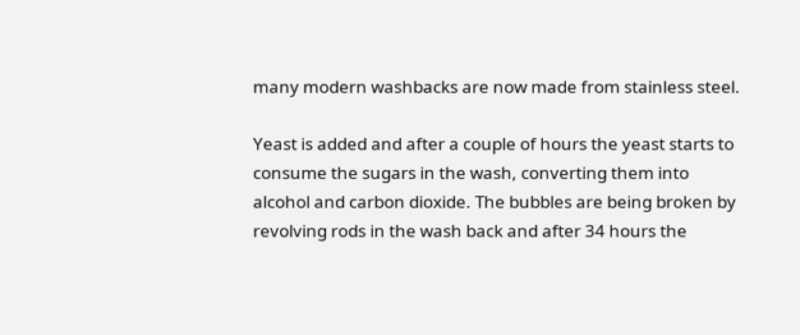many modern washbacks are now made from stainless steel.

Yeast is added and after a couple of hours the yeast starts to consume the sugars in the wash, converting them into alcohol and carbon dioxide. The bubbles are being broken by revolving rods in the wash back and after 34 hours the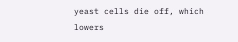yeast cells die off, which lowers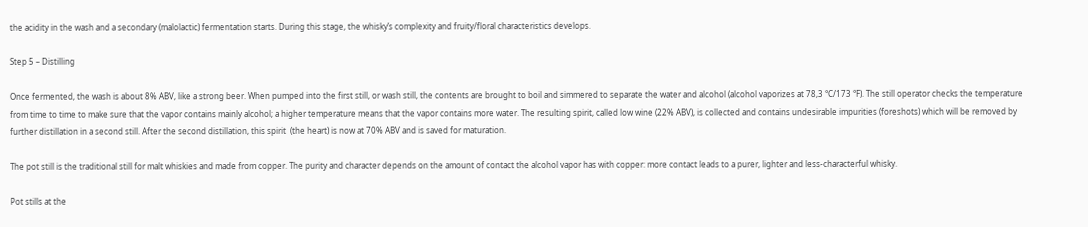the acidity in the wash and a secondary (malolactic) fermentation starts. During this stage, the whisky’s complexity and fruity/floral characteristics develops.

Step 5 – Distilling

Once fermented, the wash is about 8% ABV, like a strong beer. When pumped into the first still, or wash still, the contents are brought to boil and simmered to separate the water and alcohol (alcohol vaporizes at 78,3 °C/173 °F). The still operator checks the temperature from time to time to make sure that the vapor contains mainly alcohol; a higher temperature means that the vapor contains more water. The resulting spirit, called low wine (22% ABV), is collected and contains undesirable impurities (foreshots) which will be removed by further distillation in a second still. After the second distillation, this spirit  (the heart) is now at 70% ABV and is saved for maturation.

The pot still is the traditional still for malt whiskies and made from copper. The purity and character depends on the amount of contact the alcohol vapor has with copper: more contact leads to a purer, lighter and less-characterful whisky.

Pot stills at the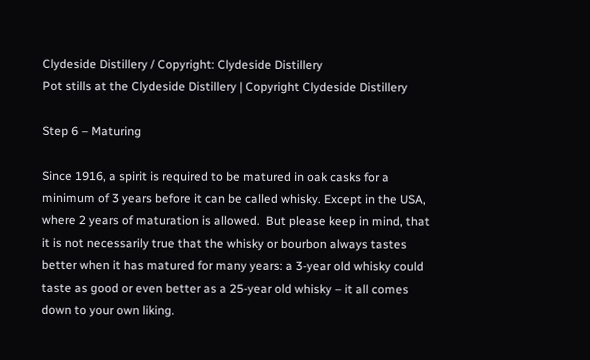Clydeside Distillery / Copyright: Clydeside Distillery
Pot stills at the Clydeside Distillery | Copyright Clydeside Distillery

Step 6 – Maturing

Since 1916, a spirit is required to be matured in oak casks for a minimum of 3 years before it can be called whisky. Except in the USA, where 2 years of maturation is allowed.  But please keep in mind, that it is not necessarily true that the whisky or bourbon always tastes better when it has matured for many years: a 3-year old whisky could taste as good or even better as a 25-year old whisky – it all comes down to your own liking.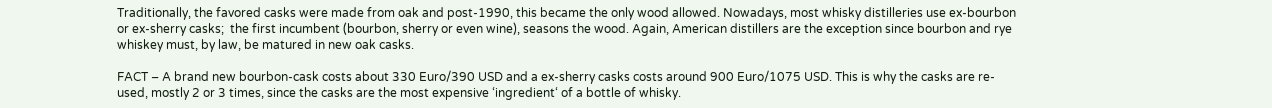Traditionally, the favored casks were made from oak and post-1990, this became the only wood allowed. Nowadays, most whisky distilleries use ex-bourbon or ex-sherry casks;  the first incumbent (bourbon, sherry or even wine), seasons the wood. Again, American distillers are the exception since bourbon and rye whiskey must, by law, be matured in new oak casks.

FACT – A brand new bourbon-cask costs about 330 Euro/390 USD and a ex-sherry casks costs around 900 Euro/1075 USD. This is why the casks are re-used, mostly 2 or 3 times, since the casks are the most expensive ‘ingredient‘ of a bottle of whisky.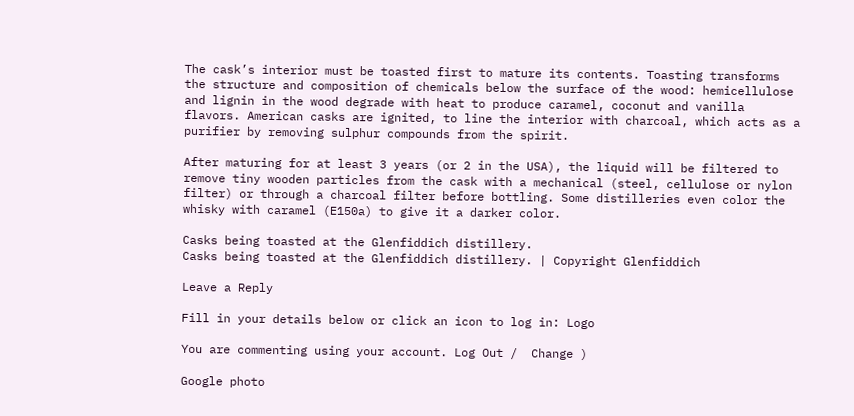The cask’s interior must be toasted first to mature its contents. Toasting transforms the structure and composition of chemicals below the surface of the wood: hemicellulose and lignin in the wood degrade with heat to produce caramel, coconut and vanilla flavors. American casks are ignited, to line the interior with charcoal, which acts as a purifier by removing sulphur compounds from the spirit.

After maturing for at least 3 years (or 2 in the USA), the liquid will be filtered to remove tiny wooden particles from the cask with a mechanical (steel, cellulose or nylon filter) or through a charcoal filter before bottling. Some distilleries even color the whisky with caramel (E150a) to give it a darker color.

Casks being toasted at the Glenfiddich distillery.
Casks being toasted at the Glenfiddich distillery. | Copyright Glenfiddich

Leave a Reply

Fill in your details below or click an icon to log in: Logo

You are commenting using your account. Log Out /  Change )

Google photo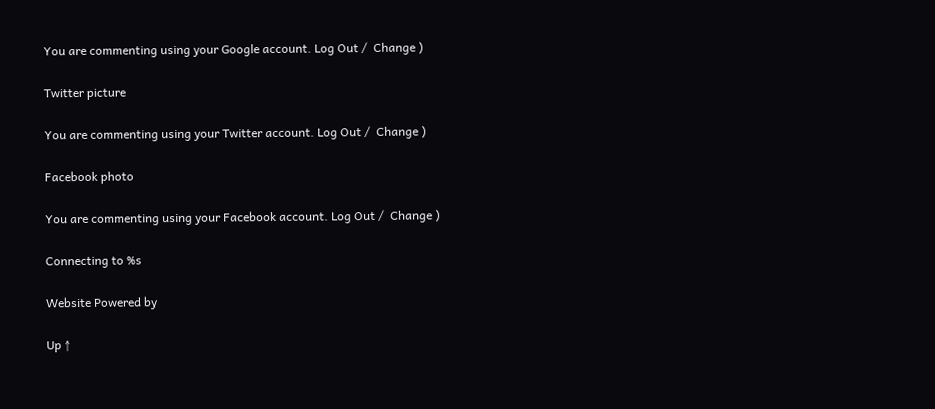You are commenting using your Google account. Log Out /  Change )

Twitter picture

You are commenting using your Twitter account. Log Out /  Change )

Facebook photo

You are commenting using your Facebook account. Log Out /  Change )

Connecting to %s

Website Powered by

Up ↑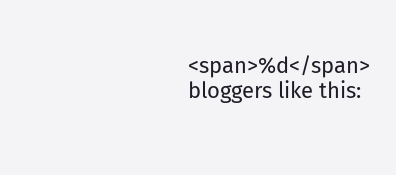<span>%d</span> bloggers like this: